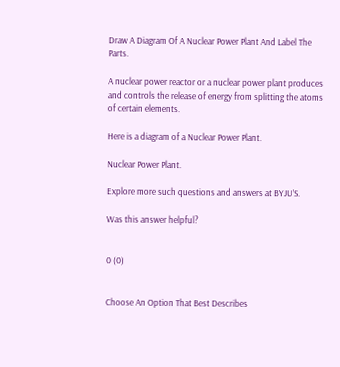Draw A Diagram Of A Nuclear Power Plant And Label The Parts.

A nuclear power reactor or a nuclear power plant produces and controls the release of energy from splitting the atoms of certain elements.

Here is a diagram of a Nuclear Power Plant.

Nuclear Power Plant.

Explore more such questions and answers at BYJU’S.

Was this answer helpful?


0 (0)


Choose An Option That Best Describes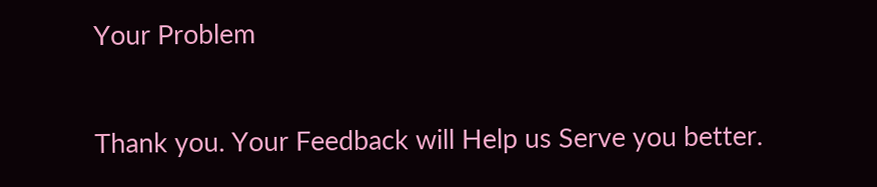Your Problem

Thank you. Your Feedback will Help us Serve you better.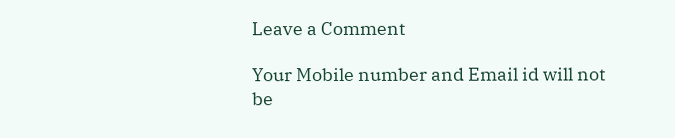Leave a Comment

Your Mobile number and Email id will not be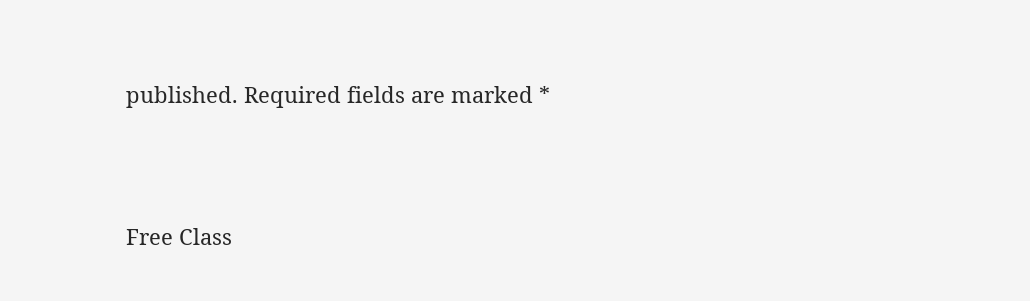published. Required fields are marked *




Free Class